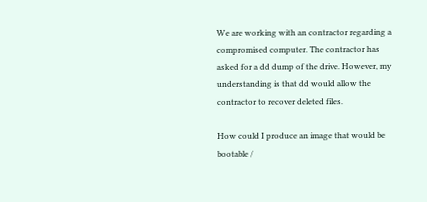We are working with an contractor regarding a compromised computer. The contractor has asked for a dd dump of the drive. However, my understanding is that dd would allow the contractor to recover deleted files.

How could I produce an image that would be bootable /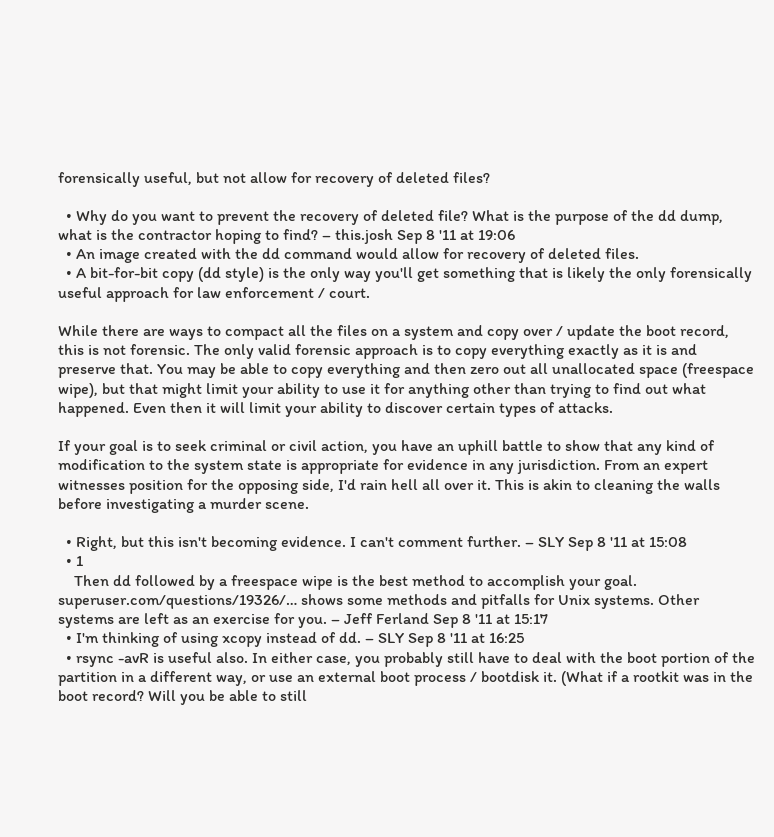forensically useful, but not allow for recovery of deleted files?

  • Why do you want to prevent the recovery of deleted file? What is the purpose of the dd dump, what is the contractor hoping to find? – this.josh Sep 8 '11 at 19:06
  • An image created with the dd command would allow for recovery of deleted files.
  • A bit-for-bit copy (dd style) is the only way you'll get something that is likely the only forensically useful approach for law enforcement / court.

While there are ways to compact all the files on a system and copy over / update the boot record, this is not forensic. The only valid forensic approach is to copy everything exactly as it is and preserve that. You may be able to copy everything and then zero out all unallocated space (freespace wipe), but that might limit your ability to use it for anything other than trying to find out what happened. Even then it will limit your ability to discover certain types of attacks.

If your goal is to seek criminal or civil action, you have an uphill battle to show that any kind of modification to the system state is appropriate for evidence in any jurisdiction. From an expert witnesses position for the opposing side, I'd rain hell all over it. This is akin to cleaning the walls before investigating a murder scene.

  • Right, but this isn't becoming evidence. I can't comment further. – SLY Sep 8 '11 at 15:08
  • 1
    Then dd followed by a freespace wipe is the best method to accomplish your goal. superuser.com/questions/19326/… shows some methods and pitfalls for Unix systems. Other systems are left as an exercise for you. – Jeff Ferland Sep 8 '11 at 15:17
  • I'm thinking of using xcopy instead of dd. – SLY Sep 8 '11 at 16:25
  • rsync -avR is useful also. In either case, you probably still have to deal with the boot portion of the partition in a different way, or use an external boot process / bootdisk it. (What if a rootkit was in the boot record? Will you be able to still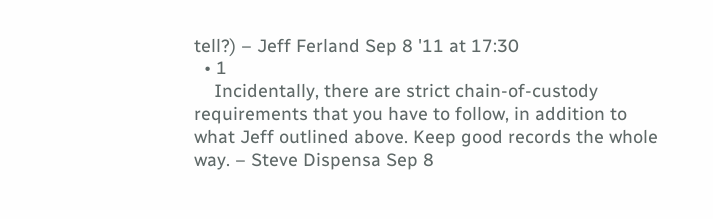tell?) – Jeff Ferland Sep 8 '11 at 17:30
  • 1
    Incidentally, there are strict chain-of-custody requirements that you have to follow, in addition to what Jeff outlined above. Keep good records the whole way. – Steve Dispensa Sep 8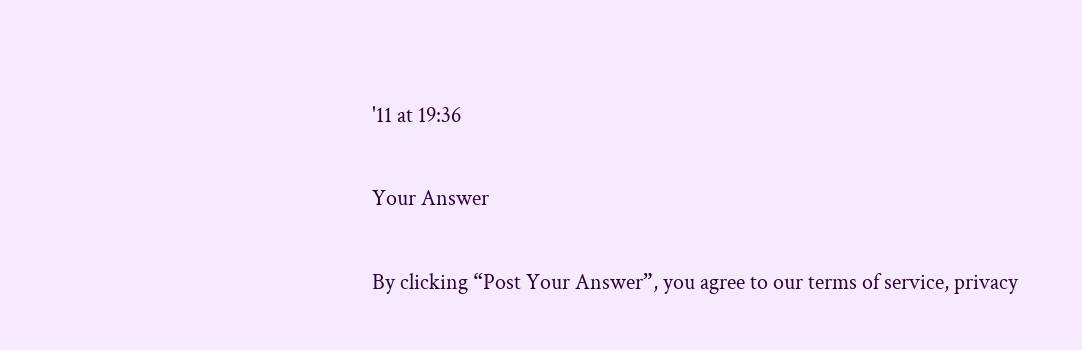'11 at 19:36

Your Answer

By clicking “Post Your Answer”, you agree to our terms of service, privacy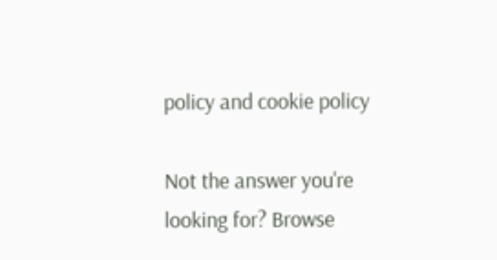policy and cookie policy

Not the answer you're looking for? Browse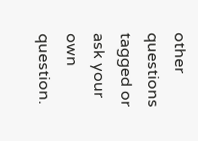other questions tagged or ask your own question.